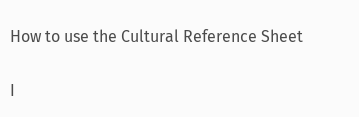How to use the Cultural Reference Sheet

I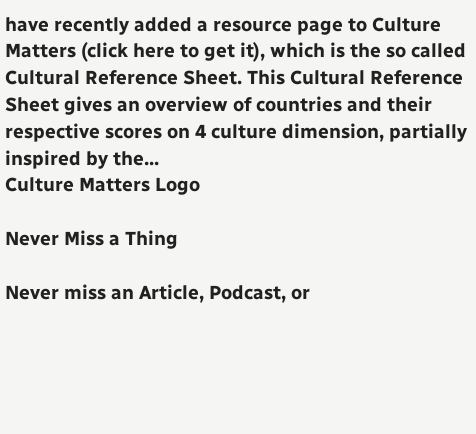have recently added a resource page to Culture Matters (click here to get it), which is the so called Cultural Reference Sheet. This Cultural Reference Sheet gives an overview of countries and their respective scores on 4 culture dimension, partially inspired by the...
Culture Matters Logo

Never Miss a Thing

Never miss an Article, Podcast, or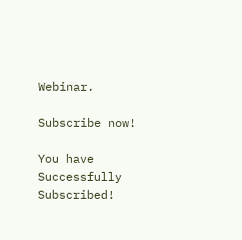Webinar.

Subscribe now!

You have Successfully Subscribed!